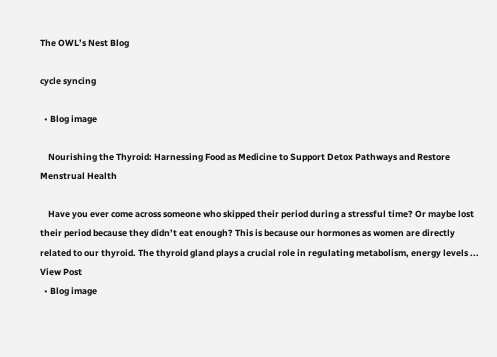The OWL’s Nest Blog

cycle syncing

  • Blog image

    Nourishing the Thyroid: Harnessing Food as Medicine to Support Detox Pathways and Restore Menstrual Health

    Have you ever come across someone who skipped their period during a stressful time? Or maybe lost their period because they didn’t eat enough? This is because our hormones as women are directly related to our thyroid. The thyroid gland plays a crucial role in regulating metabolism, energy levels ... View Post
  • Blog image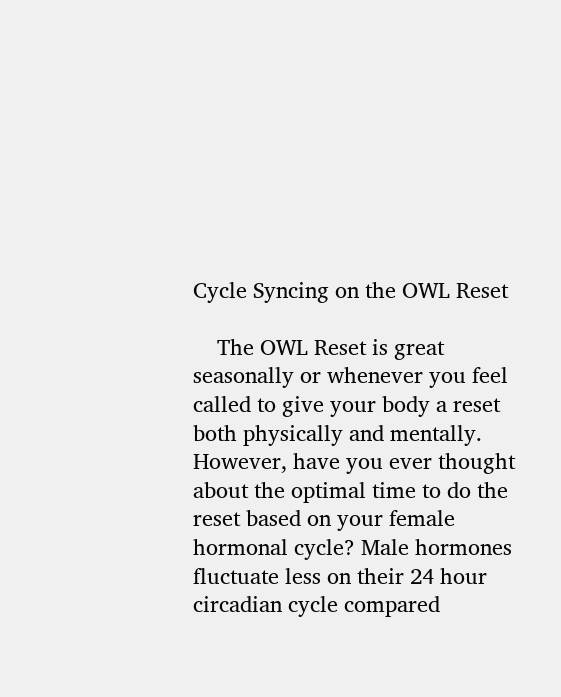Cycle Syncing on the OWL Reset

    The OWL Reset is great seasonally or whenever you feel called to give your body a reset both physically and mentally. However, have you ever thought about the optimal time to do the reset based on your female hormonal cycle? Male hormones fluctuate less on their 24 hour circadian cycle compared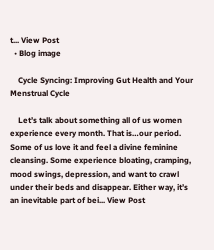t... View Post
  • Blog image

    Cycle Syncing: Improving Gut Health and Your Menstrual Cycle

    Let’s talk about something all of us women experience every month. That is…our period. Some of us love it and feel a divine feminine cleansing. Some experience bloating, cramping, mood swings, depression, and want to crawl under their beds and disappear. Either way, it’s an inevitable part of bei... View Post